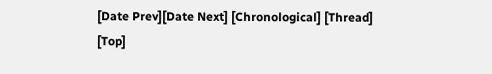[Date Prev][Date Next] [Chronological] [Thread] [Top]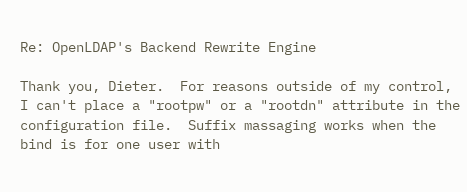Re: OpenLDAP's Backend Rewrite Engine

Thank you, Dieter.  For reasons outside of my control, I can't place a "rootpw" or a "rootdn" attribute in the configuration file.  Suffix massaging works when the bind is for one user with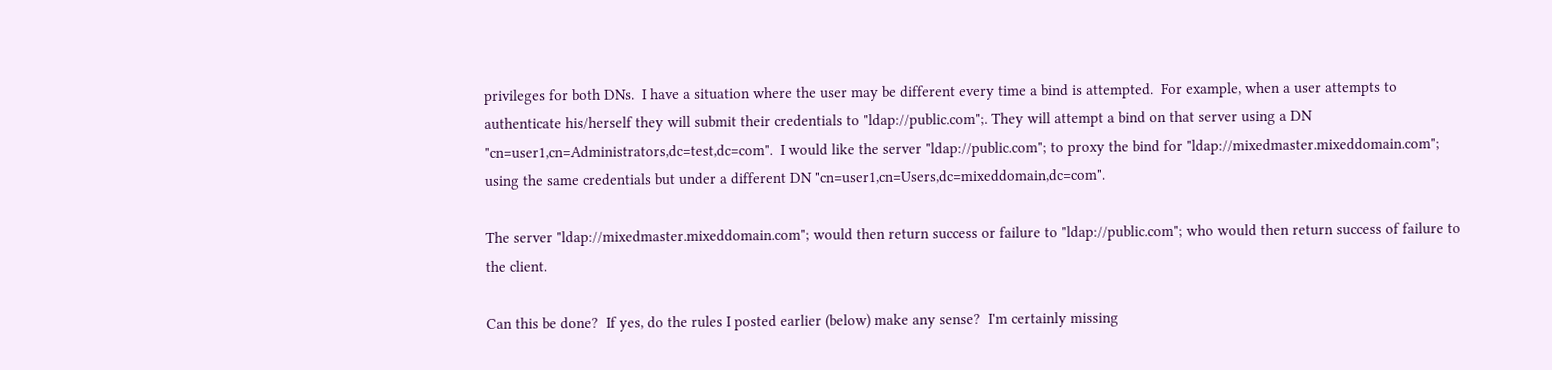privileges for both DNs.  I have a situation where the user may be different every time a bind is attempted.  For example, when a user attempts to authenticate his/herself they will submit their credentials to "ldap://public.com";. They will attempt a bind on that server using a DN "cn=user1,cn=Administrators,dc=test,dc=com".  I would like the server "ldap://public.com"; to proxy the bind for "ldap://mixedmaster.mixeddomain.com"; using the same credentials but under a different DN "cn=user1,cn=Users,dc=mixeddomain,dc=com".

The server "ldap://mixedmaster.mixeddomain.com"; would then return success or failure to "ldap://public.com"; who would then return success of failure to the client.

Can this be done?  If yes, do the rules I posted earlier (below) make any sense?  I'm certainly missing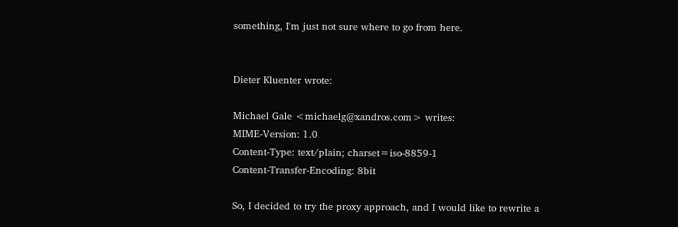something, I'm just not sure where to go from here.


Dieter Kluenter wrote:

Michael Gale <michaelg@xandros.com> writes:
MIME-Version: 1.0
Content-Type: text/plain; charset=iso-8859-1
Content-Transfer-Encoding: 8bit

So, I decided to try the proxy approach, and I would like to rewrite a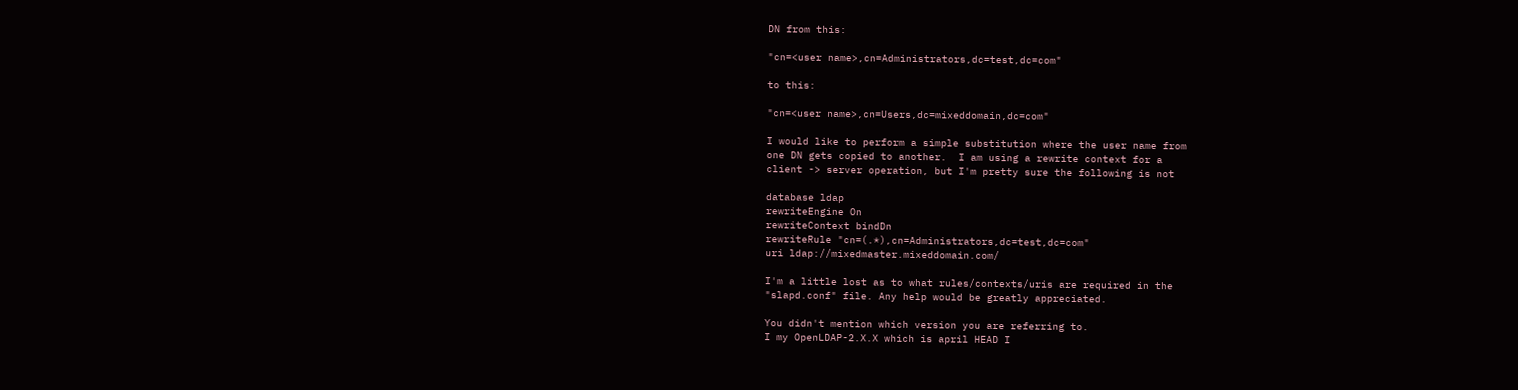DN from this:

"cn=<user name>,cn=Administrators,dc=test,dc=com"

to this:

"cn=<user name>,cn=Users,dc=mixeddomain,dc=com"

I would like to perform a simple substitution where the user name from
one DN gets copied to another.  I am using a rewrite context for a
client -> server operation, but I'm pretty sure the following is not

database ldap
rewriteEngine On
rewriteContext bindDn
rewriteRule "cn=(.*),cn=Administrators,dc=test,dc=com"
uri ldap://mixedmaster.mixeddomain.com/

I'm a little lost as to what rules/contexts/uris are required in the
"slapd.conf" file. Any help would be greatly appreciated.

You didn't mention which version you are referring to.
I my OpenLDAP-2.X.X which is april HEAD I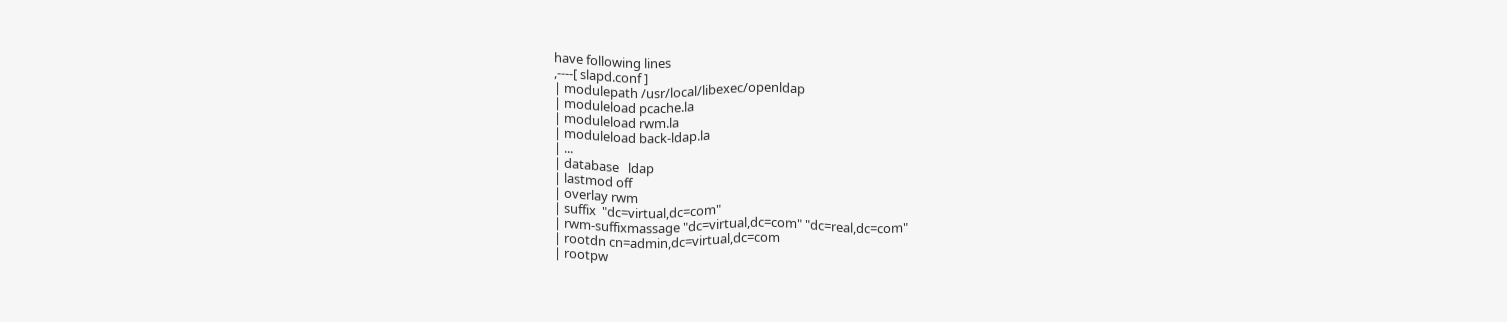have following lines
,----[ slapd.conf ]
| modulepath /usr/local/libexec/openldap
| moduleload pcache.la
| moduleload rwm.la
| moduleload back-ldap.la
| ...
| database   ldap
| lastmod off
| overlay rwm
| suffix  "dc=virtual,dc=com"
| rwm-suffixmassage "dc=virtual,dc=com" "dc=real,dc=com"
| rootdn cn=admin,dc=virtual,dc=com
| rootpw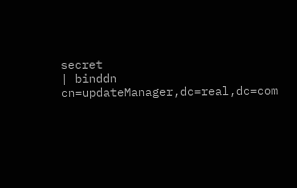secret
| binddn cn=updateManager,dc=real,dc=com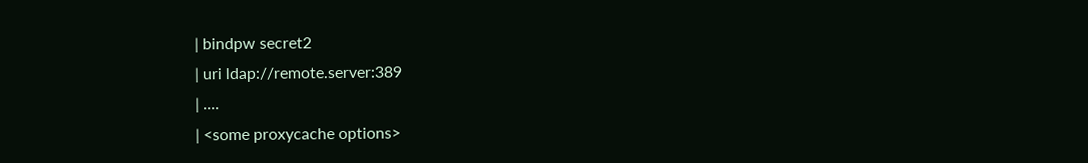| bindpw secret2
| uri ldap://remote.server:389
| ....
| <some proxycache options>